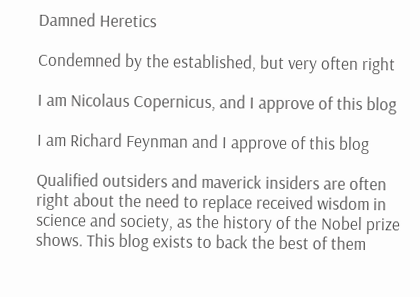Damned Heretics

Condemned by the established, but very often right

I am Nicolaus Copernicus, and I approve of this blog

I am Richard Feynman and I approve of this blog

Qualified outsiders and maverick insiders are often right about the need to replace received wisdom in science and society, as the history of the Nobel prize shows. This blog exists to back the best of them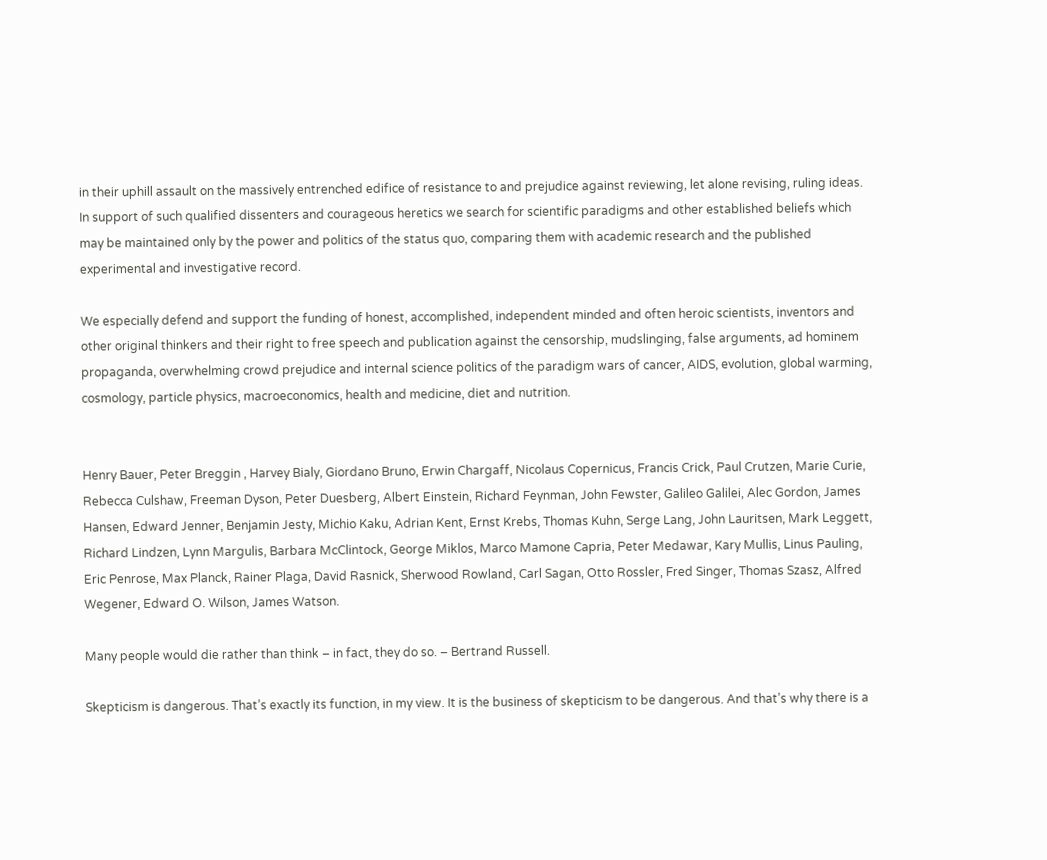in their uphill assault on the massively entrenched edifice of resistance to and prejudice against reviewing, let alone revising, ruling ideas. In support of such qualified dissenters and courageous heretics we search for scientific paradigms and other established beliefs which may be maintained only by the power and politics of the status quo, comparing them with academic research and the published experimental and investigative record.

We especially defend and support the funding of honest, accomplished, independent minded and often heroic scientists, inventors and other original thinkers and their right to free speech and publication against the censorship, mudslinging, false arguments, ad hominem propaganda, overwhelming crowd prejudice and internal science politics of the paradigm wars of cancer, AIDS, evolution, global warming, cosmology, particle physics, macroeconomics, health and medicine, diet and nutrition.


Henry Bauer, Peter Breggin , Harvey Bialy, Giordano Bruno, Erwin Chargaff, Nicolaus Copernicus, Francis Crick, Paul Crutzen, Marie Curie, Rebecca Culshaw, Freeman Dyson, Peter Duesberg, Albert Einstein, Richard Feynman, John Fewster, Galileo Galilei, Alec Gordon, James Hansen, Edward Jenner, Benjamin Jesty, Michio Kaku, Adrian Kent, Ernst Krebs, Thomas Kuhn, Serge Lang, John Lauritsen, Mark Leggett, Richard Lindzen, Lynn Margulis, Barbara McClintock, George Miklos, Marco Mamone Capria, Peter Medawar, Kary Mullis, Linus Pauling, Eric Penrose, Max Planck, Rainer Plaga, David Rasnick, Sherwood Rowland, Carl Sagan, Otto Rossler, Fred Singer, Thomas Szasz, Alfred Wegener, Edward O. Wilson, James Watson.

Many people would die rather than think – in fact, they do so. – Bertrand Russell.

Skepticism is dangerous. That’s exactly its function, in my view. It is the business of skepticism to be dangerous. And that’s why there is a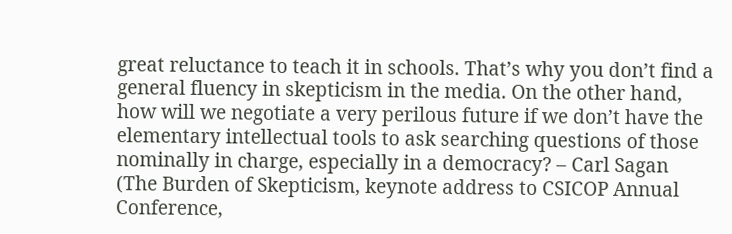great reluctance to teach it in schools. That’s why you don’t find a general fluency in skepticism in the media. On the other hand, how will we negotiate a very perilous future if we don’t have the elementary intellectual tools to ask searching questions of those nominally in charge, especially in a democracy? – Carl Sagan (The Burden of Skepticism, keynote address to CSICOP Annual Conference,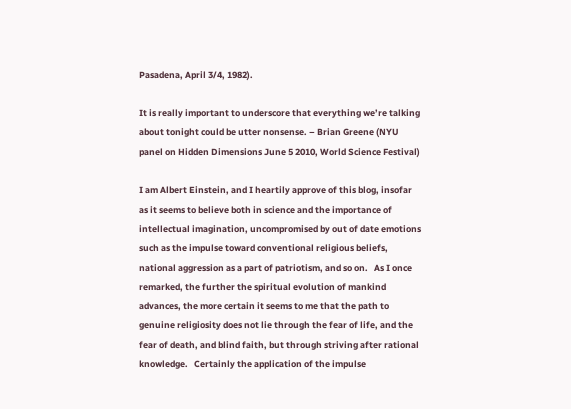Pasadena, April 3/4, 1982).

It is really important to underscore that everything we’re talking about tonight could be utter nonsense. – Brian Greene (NYU panel on Hidden Dimensions June 5 2010, World Science Festival)

I am Albert Einstein, and I heartily approve of this blog, insofar as it seems to believe both in science and the importance of intellectual imagination, uncompromised by out of date emotions such as the impulse toward conventional religious beliefs, national aggression as a part of patriotism, and so on.   As I once remarked, the further the spiritual evolution of mankind advances, the more certain it seems to me that the path to genuine religiosity does not lie through the fear of life, and the fear of death, and blind faith, but through striving after rational knowledge.   Certainly the application of the impulse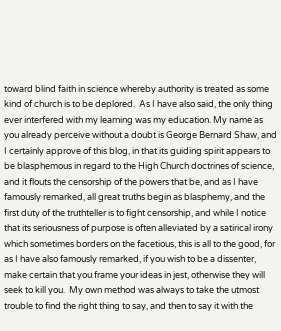toward blind faith in science whereby authority is treated as some kind of church is to be deplored.  As I have also said, the only thing ever interfered with my learning was my education. My name as you already perceive without a doubt is George Bernard Shaw, and I certainly approve of this blog, in that its guiding spirit appears to be blasphemous in regard to the High Church doctrines of science, and it flouts the censorship of the powers that be, and as I have famously remarked, all great truths begin as blasphemy, and the first duty of the truthteller is to fight censorship, and while I notice that its seriousness of purpose is often alleviated by a satirical irony which sometimes borders on the facetious, this is all to the good, for as I have also famously remarked, if you wish to be a dissenter, make certain that you frame your ideas in jest, otherwise they will seek to kill you.  My own method was always to take the utmost trouble to find the right thing to say, and then to say it with the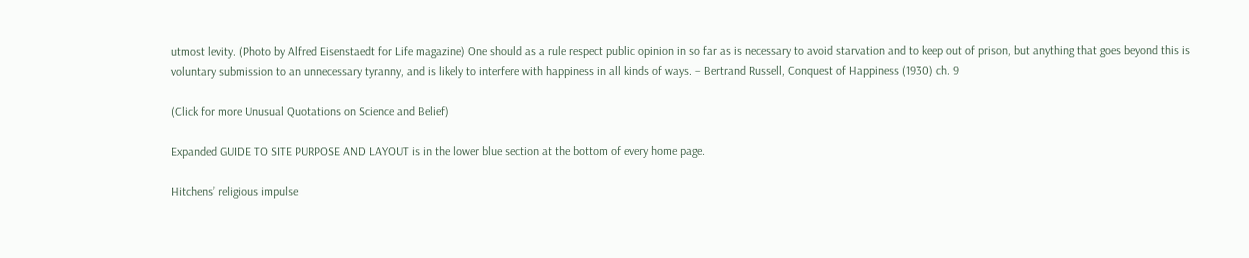utmost levity. (Photo by Alfred Eisenstaedt for Life magazine) One should as a rule respect public opinion in so far as is necessary to avoid starvation and to keep out of prison, but anything that goes beyond this is voluntary submission to an unnecessary tyranny, and is likely to interfere with happiness in all kinds of ways. – Bertrand Russell, Conquest of Happiness (1930) ch. 9

(Click for more Unusual Quotations on Science and Belief)

Expanded GUIDE TO SITE PURPOSE AND LAYOUT is in the lower blue section at the bottom of every home page.

Hitchens’ religious impulse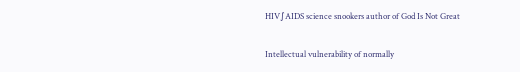HIV∫AIDS science snookers author of God Is Not Great

Intellectual vulnerability of normally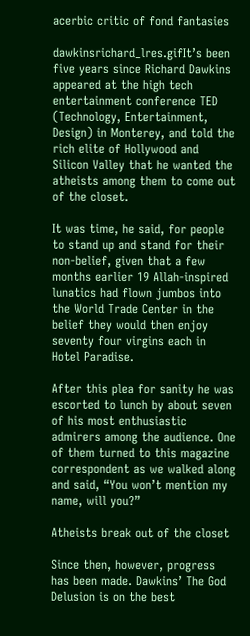acerbic critic of fond fantasies

dawkinsrichard_lres.gifIt’s been five years since Richard Dawkins appeared at the high tech entertainment conference TED (Technology, Entertainment, Design) in Monterey, and told the rich elite of Hollywood and Silicon Valley that he wanted the atheists among them to come out of the closet.

It was time, he said, for people to stand up and stand for their non-belief, given that a few months earlier 19 Allah-inspired lunatics had flown jumbos into the World Trade Center in the belief they would then enjoy seventy four virgins each in Hotel Paradise.

After this plea for sanity he was escorted to lunch by about seven of his most enthusiastic admirers among the audience. One of them turned to this magazine correspondent as we walked along and said, “You won’t mention my name, will you?”

Atheists break out of the closet

Since then, however, progress has been made. Dawkins’ The God Delusion is on the best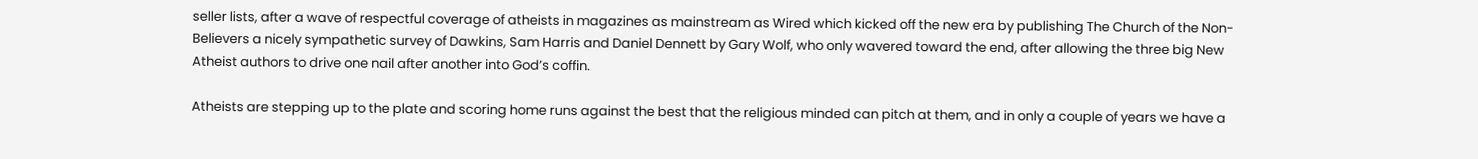seller lists, after a wave of respectful coverage of atheists in magazines as mainstream as Wired which kicked off the new era by publishing The Church of the Non-Believers a nicely sympathetic survey of Dawkins, Sam Harris and Daniel Dennett by Gary Wolf, who only wavered toward the end, after allowing the three big New Atheist authors to drive one nail after another into God’s coffin.

Atheists are stepping up to the plate and scoring home runs against the best that the religious minded can pitch at them, and in only a couple of years we have a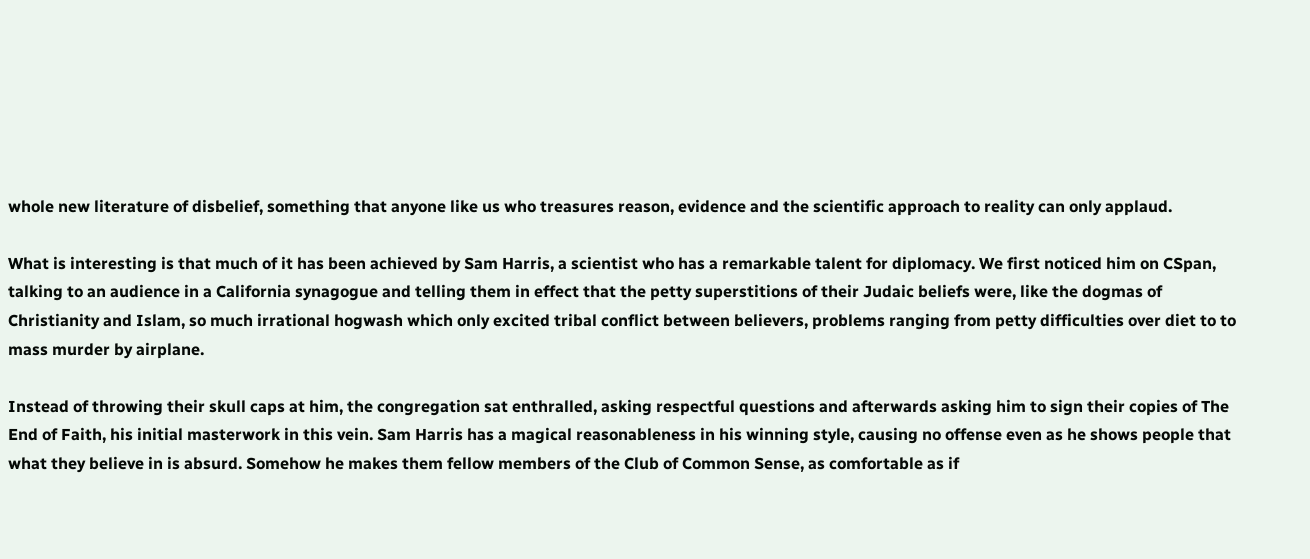whole new literature of disbelief, something that anyone like us who treasures reason, evidence and the scientific approach to reality can only applaud.

What is interesting is that much of it has been achieved by Sam Harris, a scientist who has a remarkable talent for diplomacy. We first noticed him on CSpan, talking to an audience in a California synagogue and telling them in effect that the petty superstitions of their Judaic beliefs were, like the dogmas of Christianity and Islam, so much irrational hogwash which only excited tribal conflict between believers, problems ranging from petty difficulties over diet to to mass murder by airplane.

Instead of throwing their skull caps at him, the congregation sat enthralled, asking respectful questions and afterwards asking him to sign their copies of The End of Faith, his initial masterwork in this vein. Sam Harris has a magical reasonableness in his winning style, causing no offense even as he shows people that what they believe in is absurd. Somehow he makes them fellow members of the Club of Common Sense, as comfortable as if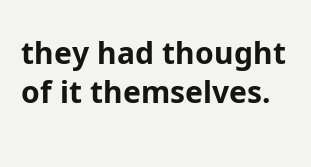they had thought of it themselves.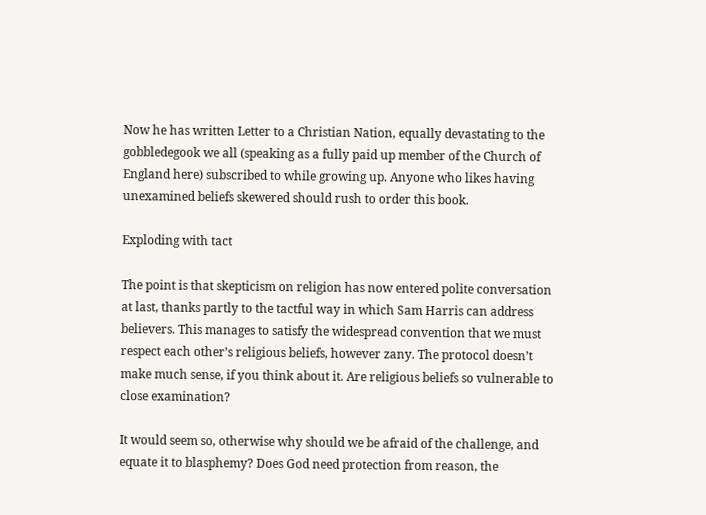Now he has written Letter to a Christian Nation, equally devastating to the gobbledegook we all (speaking as a fully paid up member of the Church of England here) subscribed to while growing up. Anyone who likes having unexamined beliefs skewered should rush to order this book.

Exploding with tact

The point is that skepticism on religion has now entered polite conversation at last, thanks partly to the tactful way in which Sam Harris can address believers. This manages to satisfy the widespread convention that we must respect each other’s religious beliefs, however zany. The protocol doesn’t make much sense, if you think about it. Are religious beliefs so vulnerable to close examination?

It would seem so, otherwise why should we be afraid of the challenge, and equate it to blasphemy? Does God need protection from reason, the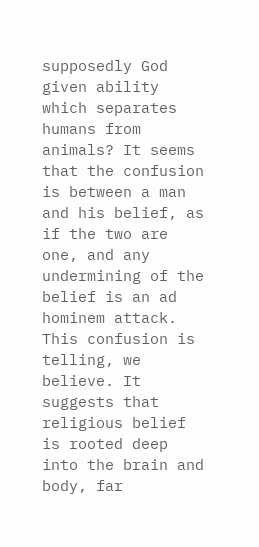supposedly God given ability which separates humans from animals? It seems that the confusion is between a man and his belief, as if the two are one, and any undermining of the belief is an ad hominem attack. This confusion is telling, we believe. It suggests that religious belief is rooted deep into the brain and body, far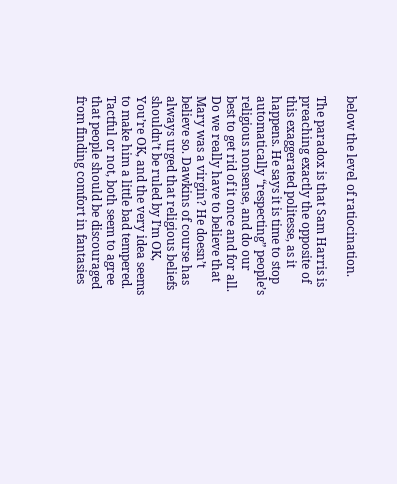below the level of ratiocination.

The paradox is that Sam Harris is preaching exactly the opposite of this exaggerated politesse, as it happens. He says it is time to stop automatically “respecting” people’s religious nonsense, and do our best to get rid of it once and for all. Do we really have to believe that Mary was a virgin? He doesn’t believe so. Dawkins of course has always urged that religious beliefs shouldn’t be ruled by I’m OK, You’re OK, and the very idea seems to make him a little bad tempered. Tactful or not, both seem to agree that people should be discouraged from finding comfort in fantasies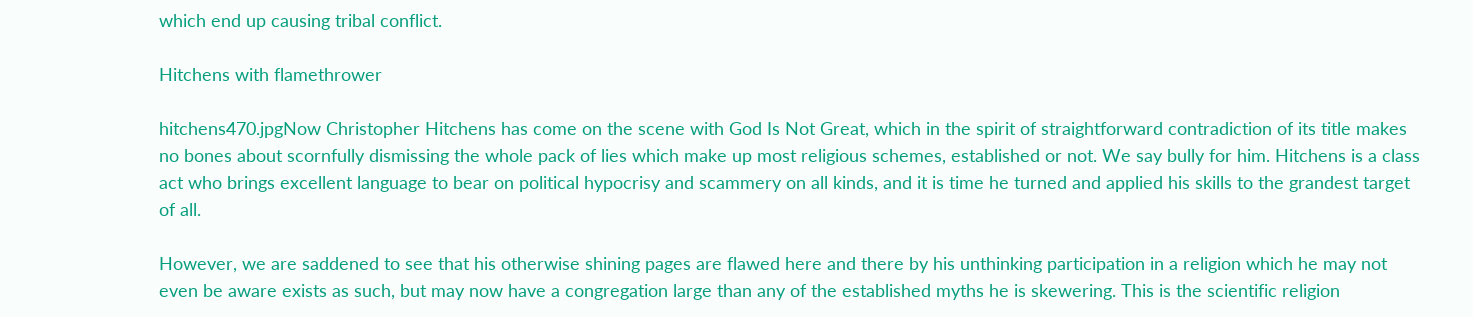which end up causing tribal conflict.

Hitchens with flamethrower

hitchens470.jpgNow Christopher Hitchens has come on the scene with God Is Not Great, which in the spirit of straightforward contradiction of its title makes no bones about scornfully dismissing the whole pack of lies which make up most religious schemes, established or not. We say bully for him. Hitchens is a class act who brings excellent language to bear on political hypocrisy and scammery on all kinds, and it is time he turned and applied his skills to the grandest target of all.

However, we are saddened to see that his otherwise shining pages are flawed here and there by his unthinking participation in a religion which he may not even be aware exists as such, but may now have a congregation large than any of the established myths he is skewering. This is the scientific religion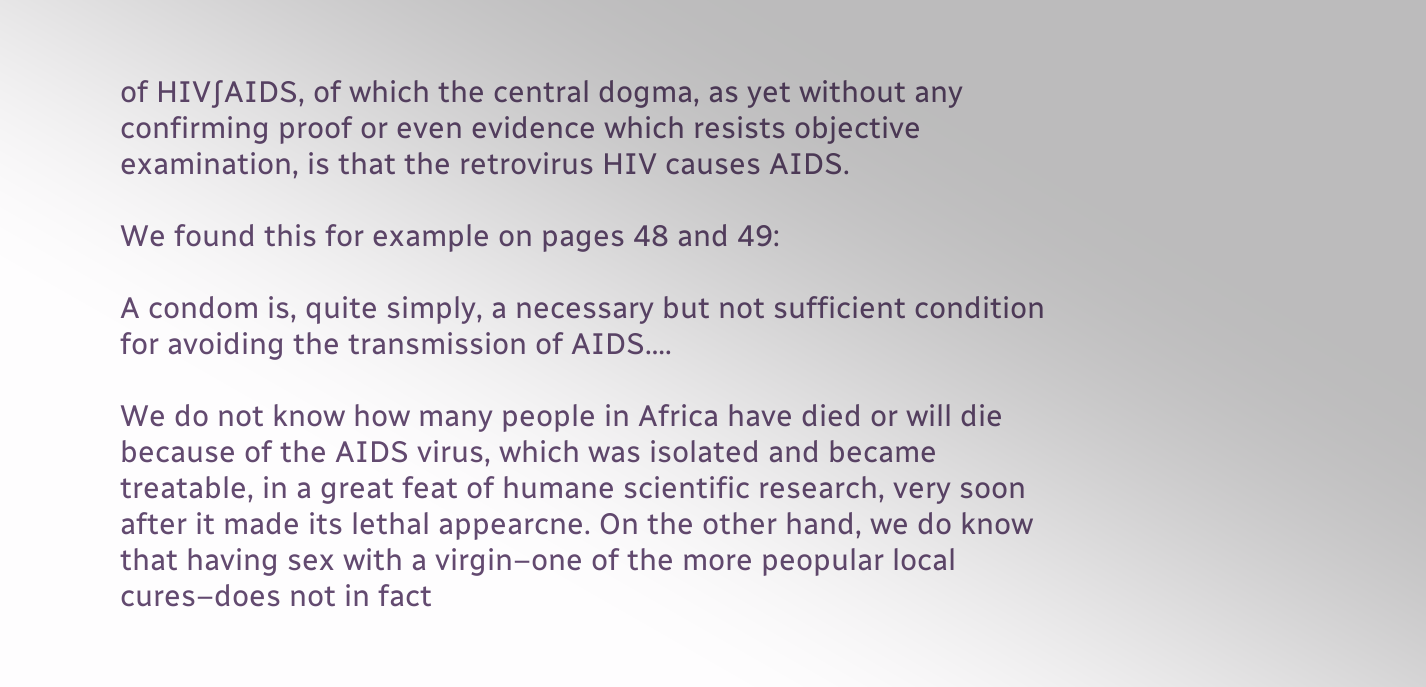of HIV∫AIDS, of which the central dogma, as yet without any confirming proof or even evidence which resists objective examination, is that the retrovirus HIV causes AIDS.

We found this for example on pages 48 and 49:

A condom is, quite simply, a necessary but not sufficient condition for avoiding the transmission of AIDS….

We do not know how many people in Africa have died or will die because of the AIDS virus, which was isolated and became treatable, in a great feat of humane scientific research, very soon after it made its lethal appearcne. On the other hand, we do know that having sex with a virgin–one of the more peopular local cures–does not in fact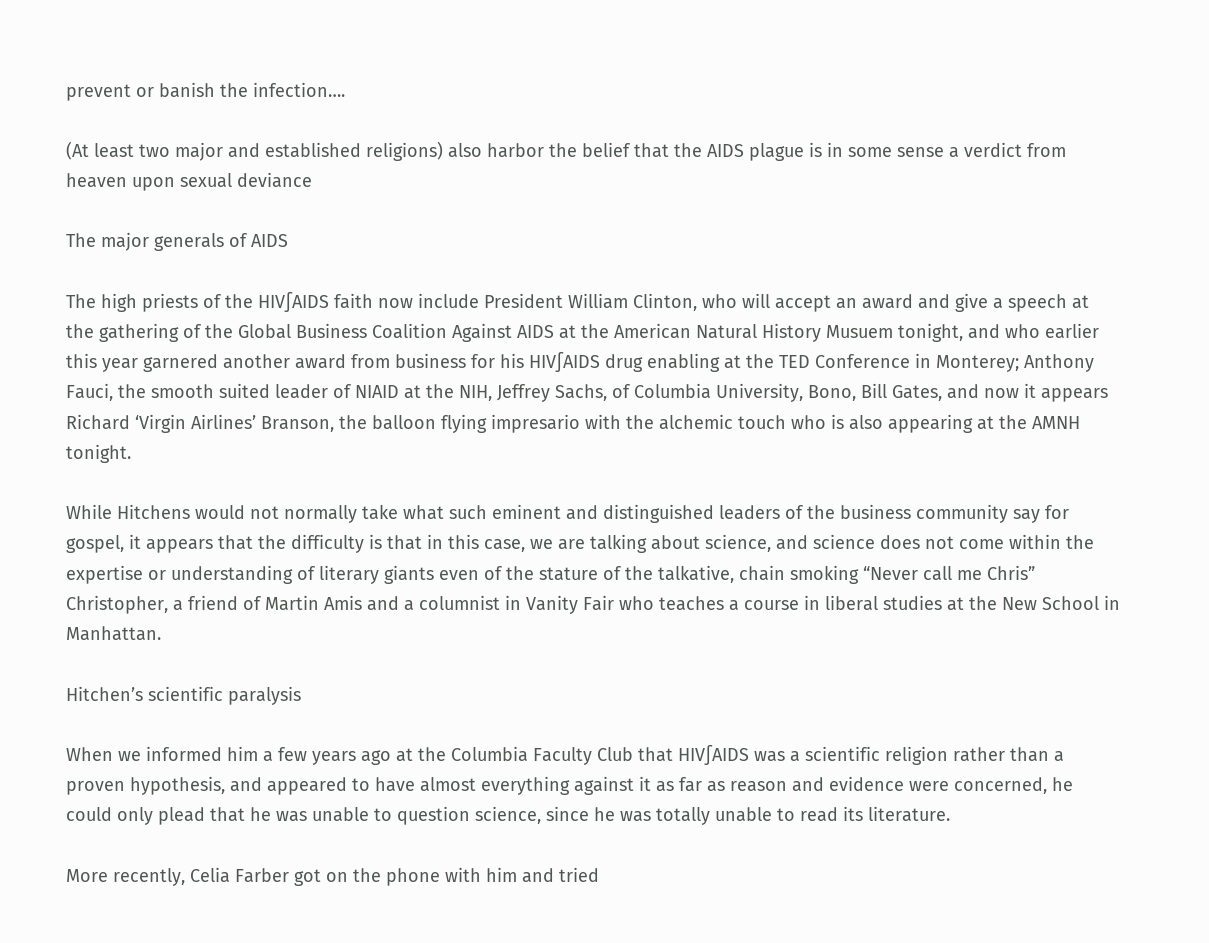prevent or banish the infection….

(At least two major and established religions) also harbor the belief that the AIDS plague is in some sense a verdict from heaven upon sexual deviance

The major generals of AIDS

The high priests of the HIV∫AIDS faith now include President William Clinton, who will accept an award and give a speech at the gathering of the Global Business Coalition Against AIDS at the American Natural History Musuem tonight, and who earlier this year garnered another award from business for his HIV∫AIDS drug enabling at the TED Conference in Monterey; Anthony Fauci, the smooth suited leader of NIAID at the NIH, Jeffrey Sachs, of Columbia University, Bono, Bill Gates, and now it appears Richard ‘Virgin Airlines’ Branson, the balloon flying impresario with the alchemic touch who is also appearing at the AMNH tonight.

While Hitchens would not normally take what such eminent and distinguished leaders of the business community say for gospel, it appears that the difficulty is that in this case, we are talking about science, and science does not come within the expertise or understanding of literary giants even of the stature of the talkative, chain smoking “Never call me Chris” Christopher, a friend of Martin Amis and a columnist in Vanity Fair who teaches a course in liberal studies at the New School in Manhattan.

Hitchen’s scientific paralysis

When we informed him a few years ago at the Columbia Faculty Club that HIV∫AIDS was a scientific religion rather than a proven hypothesis, and appeared to have almost everything against it as far as reason and evidence were concerned, he could only plead that he was unable to question science, since he was totally unable to read its literature.

More recently, Celia Farber got on the phone with him and tried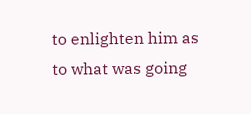to enlighten him as to what was going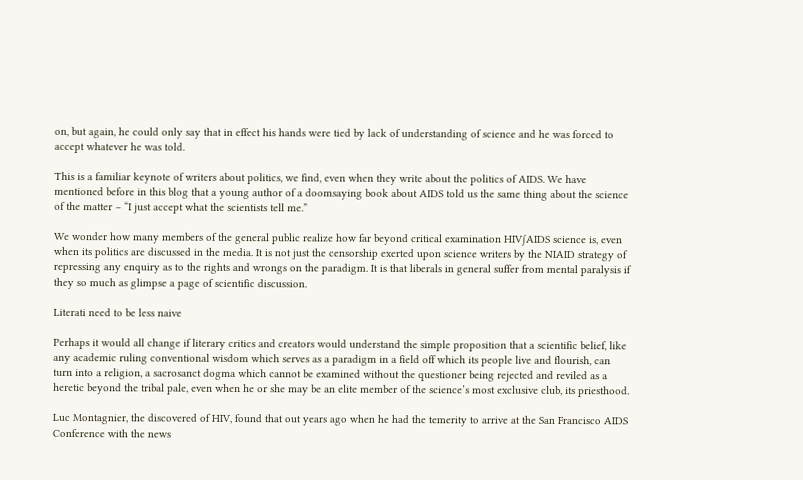on, but again, he could only say that in effect his hands were tied by lack of understanding of science and he was forced to accept whatever he was told.

This is a familiar keynote of writers about politics, we find, even when they write about the politics of AIDS. We have mentioned before in this blog that a young author of a doomsaying book about AIDS told us the same thing about the science of the matter – “I just accept what the scientists tell me.”

We wonder how many members of the general public realize how far beyond critical examination HIV∫AIDS science is, even when its politics are discussed in the media. It is not just the censorship exerted upon science writers by the NIAID strategy of repressing any enquiry as to the rights and wrongs on the paradigm. It is that liberals in general suffer from mental paralysis if they so much as glimpse a page of scientific discussion.

Literati need to be less naive

Perhaps it would all change if literary critics and creators would understand the simple proposition that a scientific belief, like any academic ruling conventional wisdom which serves as a paradigm in a field off which its people live and flourish, can turn into a religion, a sacrosanct dogma which cannot be examined without the questioner being rejected and reviled as a heretic beyond the tribal pale, even when he or she may be an elite member of the science’s most exclusive club, its priesthood.

Luc Montagnier, the discovered of HIV, found that out years ago when he had the temerity to arrive at the San Francisco AIDS Conference with the news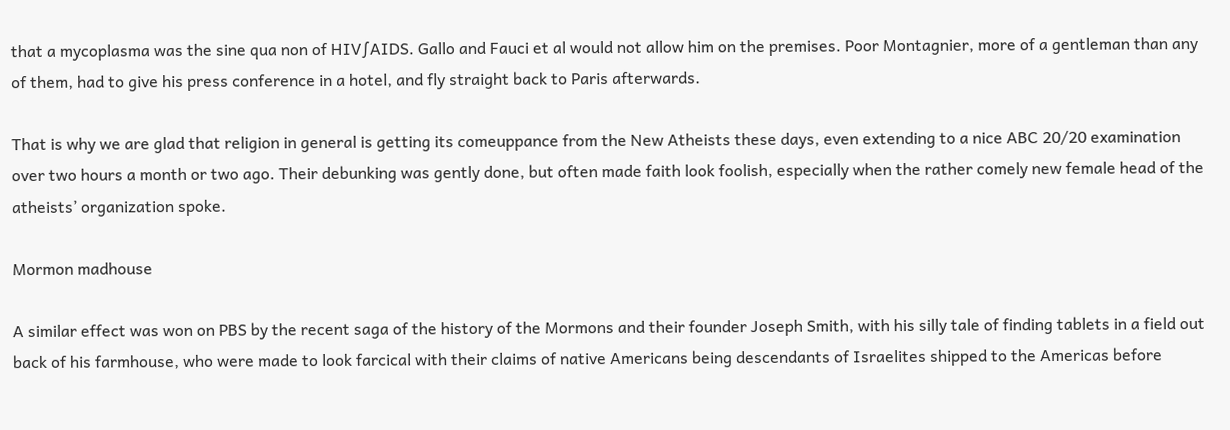that a mycoplasma was the sine qua non of HIV∫AIDS. Gallo and Fauci et al would not allow him on the premises. Poor Montagnier, more of a gentleman than any of them, had to give his press conference in a hotel, and fly straight back to Paris afterwards.

That is why we are glad that religion in general is getting its comeuppance from the New Atheists these days, even extending to a nice ABC 20/20 examination over two hours a month or two ago. Their debunking was gently done, but often made faith look foolish, especially when the rather comely new female head of the atheists’ organization spoke.

Mormon madhouse

A similar effect was won on PBS by the recent saga of the history of the Mormons and their founder Joseph Smith, with his silly tale of finding tablets in a field out back of his farmhouse, who were made to look farcical with their claims of native Americans being descendants of Israelites shipped to the Americas before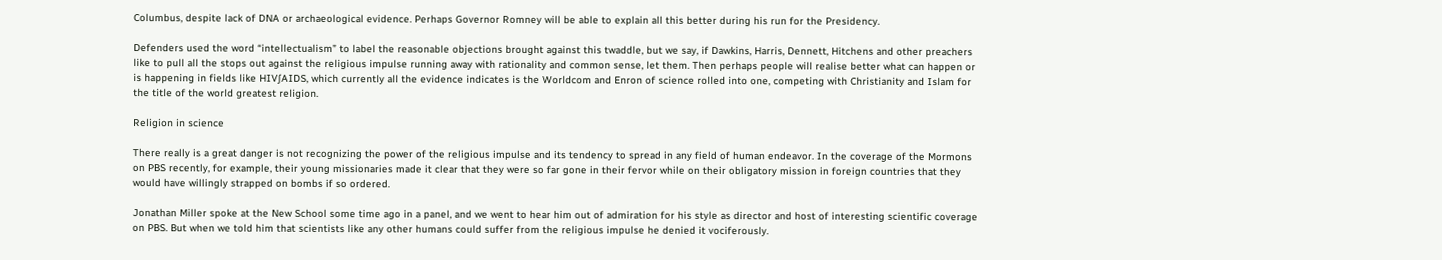Columbus, despite lack of DNA or archaeological evidence. Perhaps Governor Romney will be able to explain all this better during his run for the Presidency.

Defenders used the word “intellectualism” to label the reasonable objections brought against this twaddle, but we say, if Dawkins, Harris, Dennett, Hitchens and other preachers like to pull all the stops out against the religious impulse running away with rationality and common sense, let them. Then perhaps people will realise better what can happen or is happening in fields like HIV∫AIDS, which currently all the evidence indicates is the Worldcom and Enron of science rolled into one, competing with Christianity and Islam for the title of the world greatest religion.

Religion in science

There really is a great danger is not recognizing the power of the religious impulse and its tendency to spread in any field of human endeavor. In the coverage of the Mormons on PBS recently, for example, their young missionaries made it clear that they were so far gone in their fervor while on their obligatory mission in foreign countries that they would have willingly strapped on bombs if so ordered.

Jonathan Miller spoke at the New School some time ago in a panel, and we went to hear him out of admiration for his style as director and host of interesting scientific coverage on PBS. But when we told him that scientists like any other humans could suffer from the religious impulse he denied it vociferously.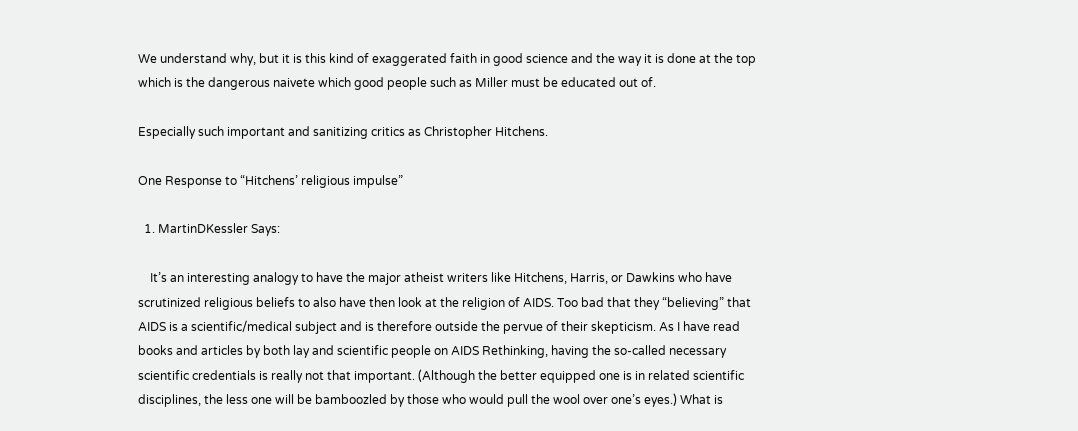We understand why, but it is this kind of exaggerated faith in good science and the way it is done at the top which is the dangerous naivete which good people such as Miller must be educated out of.

Especially such important and sanitizing critics as Christopher Hitchens.

One Response to “Hitchens’ religious impulse”

  1. MartinDKessler Says:

    It’s an interesting analogy to have the major atheist writers like Hitchens, Harris, or Dawkins who have scrutinized religious beliefs to also have then look at the religion of AIDS. Too bad that they “believing” that AIDS is a scientific/medical subject and is therefore outside the pervue of their skepticism. As I have read books and articles by both lay and scientific people on AIDS Rethinking, having the so-called necessary scientific credentials is really not that important. (Although the better equipped one is in related scientific disciplines, the less one will be bamboozled by those who would pull the wool over one’s eyes.) What is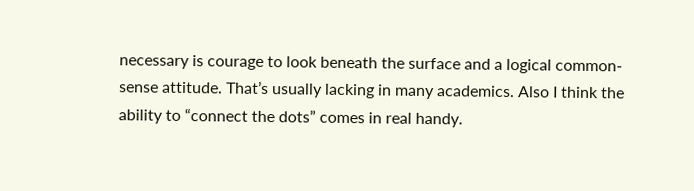necessary is courage to look beneath the surface and a logical common-sense attitude. That’s usually lacking in many academics. Also I think the ability to “connect the dots” comes in real handy.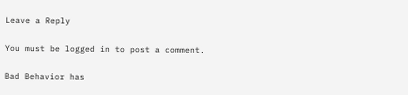Leave a Reply

You must be logged in to post a comment.

Bad Behavior has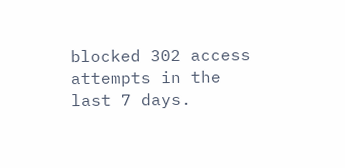blocked 302 access attempts in the last 7 days.